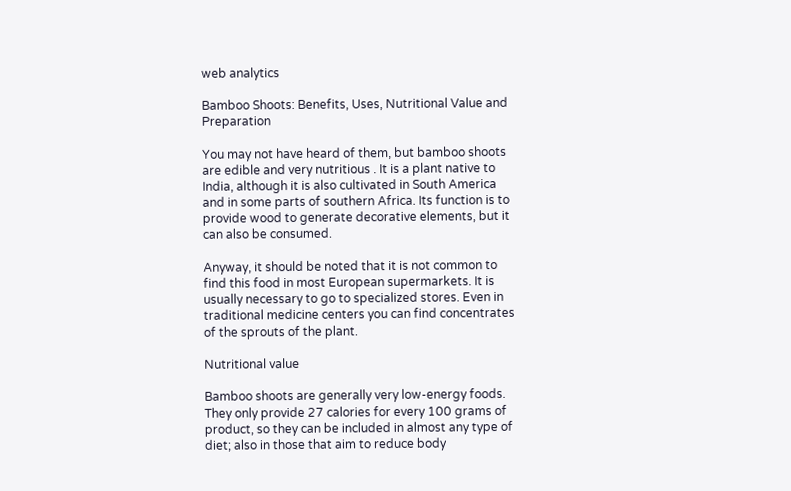web analytics

Bamboo Shoots: Benefits, Uses, Nutritional Value and Preparation

You may not have heard of them, but bamboo shoots are edible and very nutritious . It is a plant native to India, although it is also cultivated in South America and in some parts of southern Africa. Its function is to provide wood to generate decorative elements, but it can also be consumed.

Anyway, it should be noted that it is not common to find this food in most European supermarkets. It is usually necessary to go to specialized stores. Even in traditional medicine centers you can find concentrates of the sprouts of the plant.

Nutritional value

Bamboo shoots are generally very low-energy foods. They only provide 27 calories for every 100 grams of product, so they can be included in almost any type of diet; also in those that aim to reduce body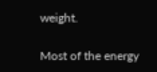weight.

Most of the energy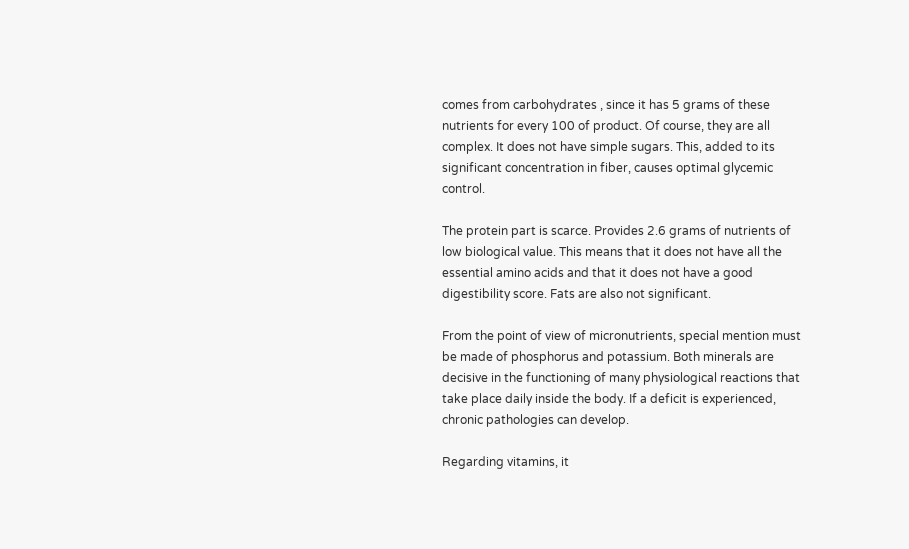comes from carbohydrates , since it has 5 grams of these nutrients for every 100 of product. Of course, they are all complex. It does not have simple sugars. This, added to its significant concentration in fiber, causes optimal glycemic control.

The protein part is scarce. Provides 2.6 grams of nutrients of low biological value. This means that it does not have all the essential amino acids and that it does not have a good digestibility score. Fats are also not significant.

From the point of view of micronutrients, special mention must be made of phosphorus and potassium. Both minerals are decisive in the functioning of many physiological reactions that take place daily inside the body. If a deficit is experienced, chronic pathologies can develop.

Regarding vitamins, it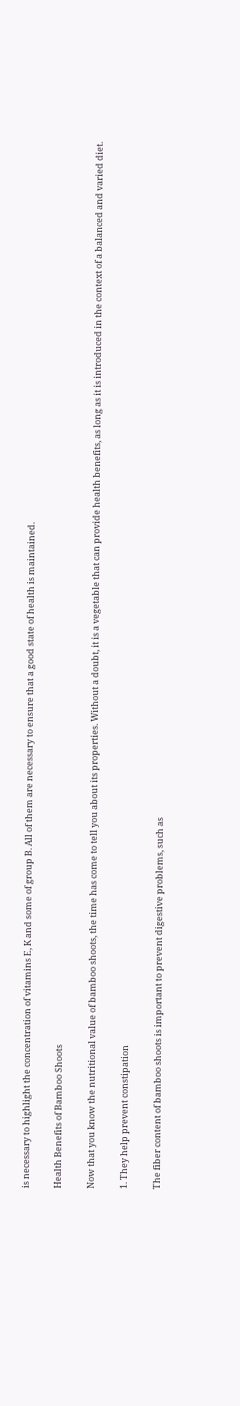is necessary to highlight the concentration of vitamins E, K and some of group B. All of them are necessary to ensure that a good state of health is maintained.

Health Benefits of Bamboo Shoots

Now that you know the nutritional value of bamboo shoots, the time has come to tell you about its properties. Without a doubt, it is a vegetable that can provide health benefits, as long as it is introduced in the context of a balanced and varied diet.

1. They help prevent constipation

The fiber content of bamboo shoots is important to prevent digestive problems, such as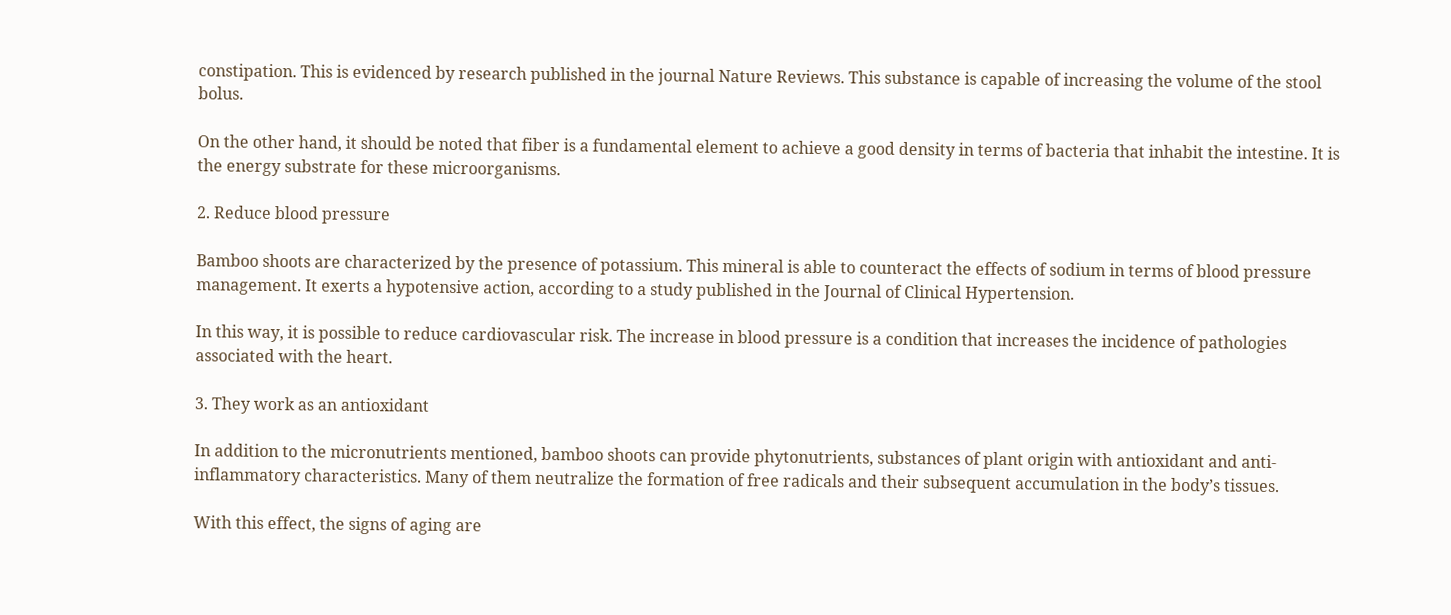constipation. This is evidenced by research published in the journal Nature Reviews. This substance is capable of increasing the volume of the stool bolus.

On the other hand, it should be noted that fiber is a fundamental element to achieve a good density in terms of bacteria that inhabit the intestine. It is the energy substrate for these microorganisms.

2. Reduce blood pressure

Bamboo shoots are characterized by the presence of potassium. This mineral is able to counteract the effects of sodium in terms of blood pressure management. It exerts a hypotensive action, according to a study published in the Journal of Clinical Hypertension.

In this way, it is possible to reduce cardiovascular risk. The increase in blood pressure is a condition that increases the incidence of pathologies associated with the heart.

3. They work as an antioxidant

In addition to the micronutrients mentioned, bamboo shoots can provide phytonutrients, substances of plant origin with antioxidant and anti-inflammatory characteristics. Many of them neutralize the formation of free radicals and their subsequent accumulation in the body’s tissues.

With this effect, the signs of aging are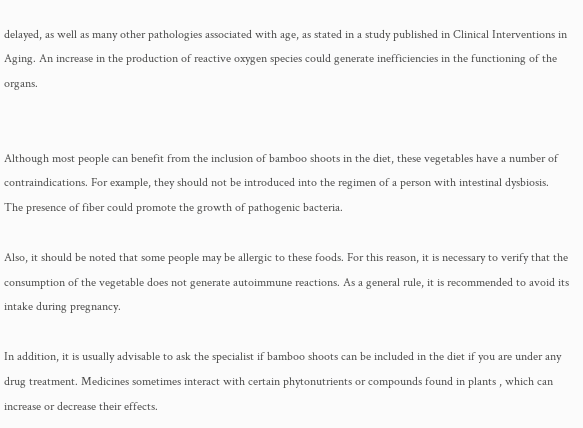delayed, as well as many other pathologies associated with age, as stated in a study published in Clinical Interventions in Aging. An increase in the production of reactive oxygen species could generate inefficiencies in the functioning of the organs.


Although most people can benefit from the inclusion of bamboo shoots in the diet, these vegetables have a number of contraindications. For example, they should not be introduced into the regimen of a person with intestinal dysbiosis. The presence of fiber could promote the growth of pathogenic bacteria.

Also, it should be noted that some people may be allergic to these foods. For this reason, it is necessary to verify that the consumption of the vegetable does not generate autoimmune reactions. As a general rule, it is recommended to avoid its intake during pregnancy.

In addition, it is usually advisable to ask the specialist if bamboo shoots can be included in the diet if you are under any drug treatment. Medicines sometimes interact with certain phytonutrients or compounds found in plants , which can increase or decrease their effects.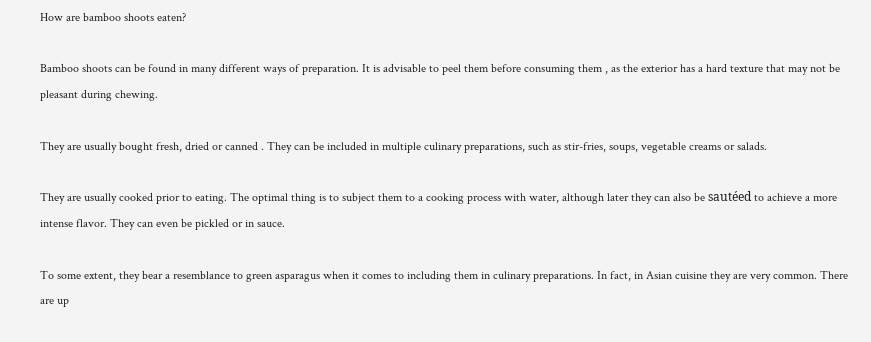How are bamboo shoots eaten?

Bamboo shoots can be found in many different ways of preparation. It is advisable to peel them before consuming them , as the exterior has a hard texture that may not be pleasant during chewing.

They are usually bought fresh, dried or canned . They can be included in multiple culinary preparations, such as stir-fries, soups, vegetable creams or salads.

They are usually cooked prior to eating. The optimal thing is to subject them to a cooking process with water, although later they can also be sautéed to achieve a more intense flavor. They can even be pickled or in sauce.

To some extent, they bear a resemblance to green asparagus when it comes to including them in culinary preparations. In fact, in Asian cuisine they are very common. There are up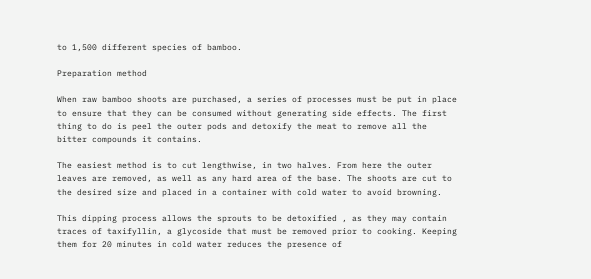to 1,500 different species of bamboo.

Preparation method

When raw bamboo shoots are purchased, a series of processes must be put in place to ensure that they can be consumed without generating side effects. The first thing to do is peel the outer pods and detoxify the meat to remove all the bitter compounds it contains.

The easiest method is to cut lengthwise, in two halves. From here the outer leaves are removed, as well as any hard area of the base. The shoots are cut to the desired size and placed in a container with cold water to avoid browning.

This dipping process allows the sprouts to be detoxified , as they may contain traces of taxifyllin, a glycoside that must be removed prior to cooking. Keeping them for 20 minutes in cold water reduces the presence of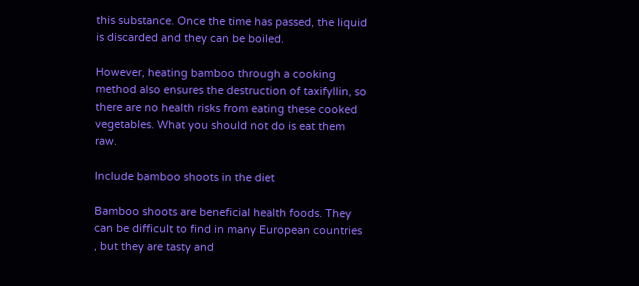this substance. Once the time has passed, the liquid is discarded and they can be boiled.

However, heating bamboo through a cooking method also ensures the destruction of taxifyllin, so there are no health risks from eating these cooked vegetables. What you should not do is eat them raw.

Include bamboo shoots in the diet

Bamboo shoots are beneficial health foods. They can be difficult to find in many European countries , but they are tasty and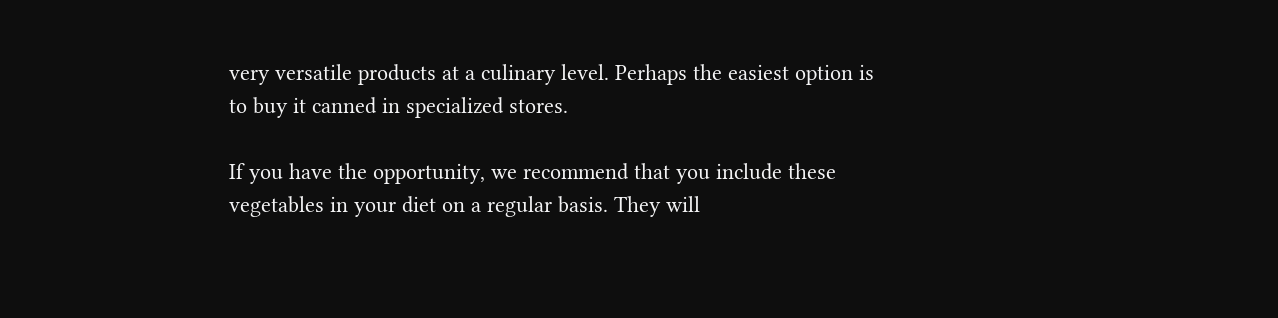very versatile products at a culinary level. Perhaps the easiest option is to buy it canned in specialized stores.

If you have the opportunity, we recommend that you include these vegetables in your diet on a regular basis. They will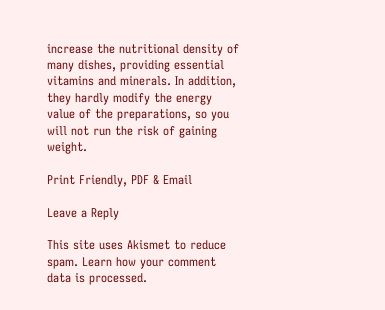increase the nutritional density of many dishes, providing essential vitamins and minerals. In addition, they hardly modify the energy value of the preparations, so you will not run the risk of gaining weight.

Print Friendly, PDF & Email

Leave a Reply

This site uses Akismet to reduce spam. Learn how your comment data is processed.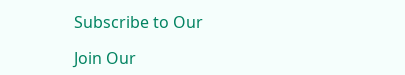Subscribe to Our

Join Our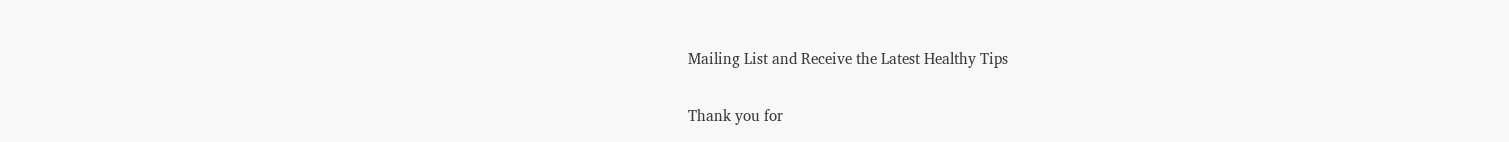Mailing List and Receive the Latest Healthy Tips

Thank you for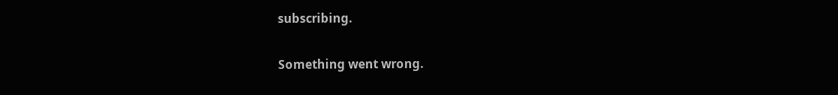subscribing.

Something went wrong.